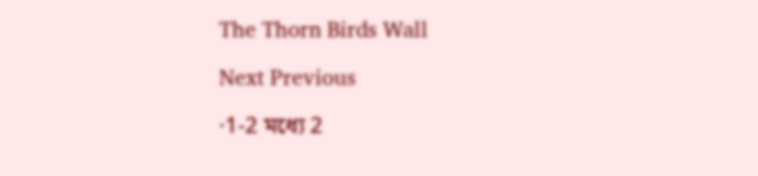The Thorn Birds Wall

Next Previous

·1-2 মধ্যে 2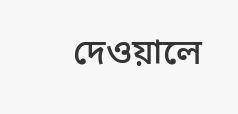দেওয়ালে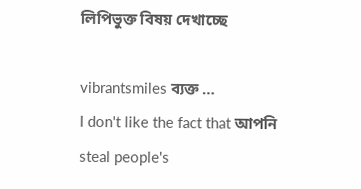লিপিভুক্ত বিষয় দেখাচ্ছে

vibrantsmiles ব্যক্ত …
I don't like the fact that আপনি steal people's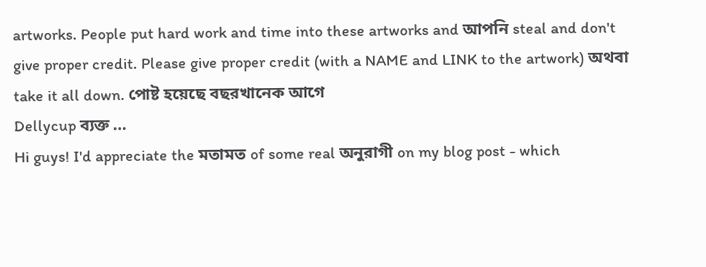artworks. People put hard work and time into these artworks and আপনি steal and don't give proper credit. Please give proper credit (with a NAME and LINK to the artwork) অথবা take it all down. পোষ্ট হয়েছে বছরখানেক আগে
Dellycup ব্যক্ত …
Hi guys! I'd appreciate the মতামত of some real অনুরাগী on my blog post - which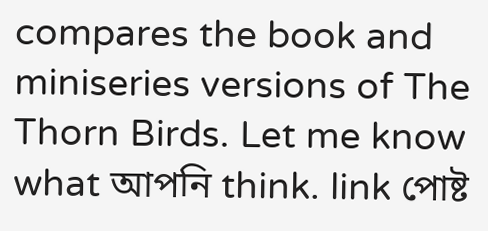compares the book and miniseries versions of The Thorn Birds. Let me know what আপনি think. link পোষ্ট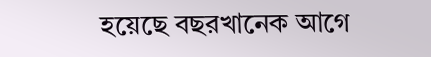হয়েছে বছরখানেক আগে